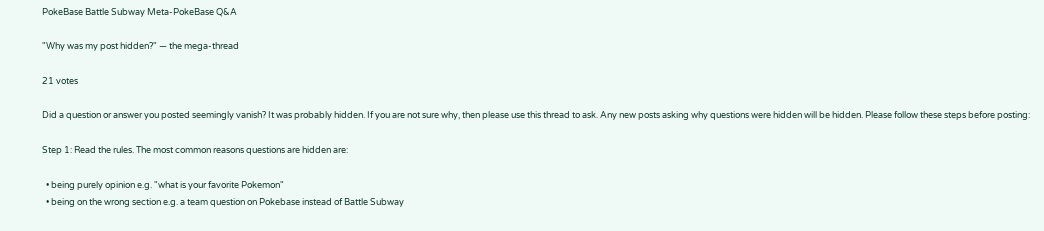PokeBase Battle Subway Meta-PokeBase Q&A

"Why was my post hidden?" — the mega-thread

21 votes

Did a question or answer you posted seemingly vanish? It was probably hidden. If you are not sure why, then please use this thread to ask. Any new posts asking why questions were hidden will be hidden. Please follow these steps before posting:

Step 1: Read the rules. The most common reasons questions are hidden are:

  • being purely opinion e.g. "what is your favorite Pokemon"
  • being on the wrong section e.g. a team question on Pokebase instead of Battle Subway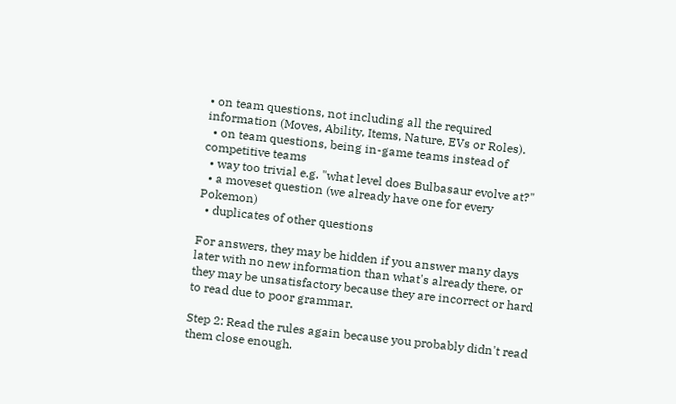• on team questions, not including all the required information (Moves, Ability, Items, Nature, EVs or Roles).
  • on team questions, being in-game teams instead of competitive teams
  • way too trivial e.g. "what level does Bulbasaur evolve at?"
  • a moveset question (we already have one for every Pokemon)
  • duplicates of other questions

For answers, they may be hidden if you answer many days later with no new information than what's already there, or they may be unsatisfactory because they are incorrect or hard to read due to poor grammar.

Step 2: Read the rules again because you probably didn't read them close enough.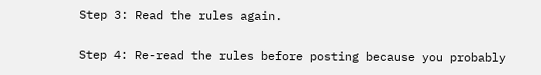Step 3: Read the rules again.

Step 4: Re-read the rules before posting because you probably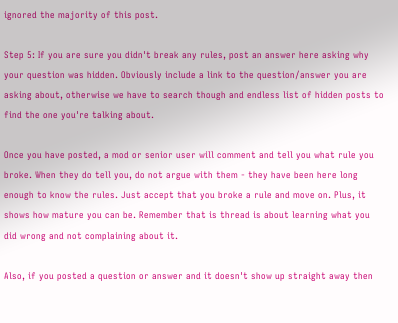ignored the majority of this post.

Step 5: If you are sure you didn't break any rules, post an answer here asking why your question was hidden. Obviously include a link to the question/answer you are asking about, otherwise we have to search though and endless list of hidden posts to find the one you're talking about.

Once you have posted, a mod or senior user will comment and tell you what rule you broke. When they do tell you, do not argue with them - they have been here long enough to know the rules. Just accept that you broke a rule and move on. Plus, it shows how mature you can be. Remember that is thread is about learning what you did wrong and not complaining about it.

Also, if you posted a question or answer and it doesn't show up straight away then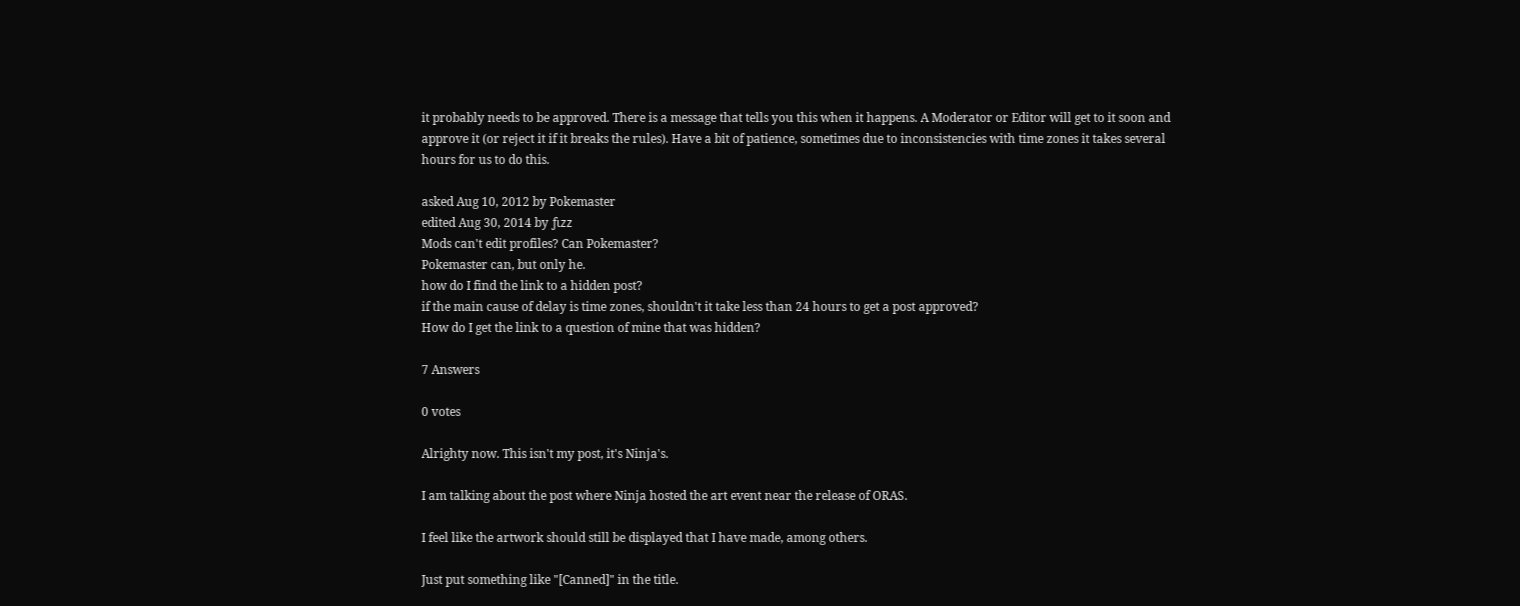it probably needs to be approved. There is a message that tells you this when it happens. A Moderator or Editor will get to it soon and approve it (or reject it if it breaks the rules). Have a bit of patience, sometimes due to inconsistencies with time zones it takes several hours for us to do this.

asked Aug 10, 2012 by Pokemaster
edited Aug 30, 2014 by ƒιzz
Mods can't edit profiles? Can Pokemaster?
Pokemaster can, but only he.
how do I find the link to a hidden post?
if the main cause of delay is time zones, shouldn't it take less than 24 hours to get a post approved?
How do I get the link to a question of mine that was hidden?

7 Answers

0 votes

Alrighty now. This isn't my post, it's Ninja's.

I am talking about the post where Ninja hosted the art event near the release of ORAS.

I feel like the artwork should still be displayed that I have made, among others.

Just put something like "[Canned]" in the title.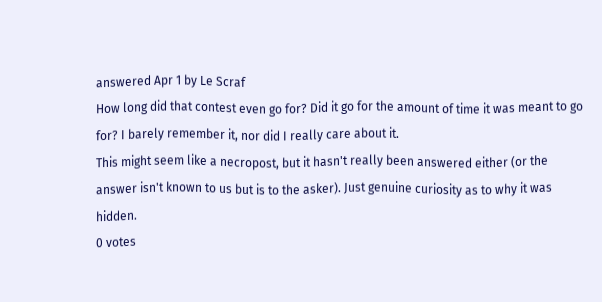answered Apr 1 by Le Scraf
How long did that contest even go for? Did it go for the amount of time it was meant to go for? I barely remember it, nor did I really care about it.
This might seem like a necropost, but it hasn't really been answered either (or the answer isn't known to us but is to the asker). Just genuine curiosity as to why it was hidden.
0 votes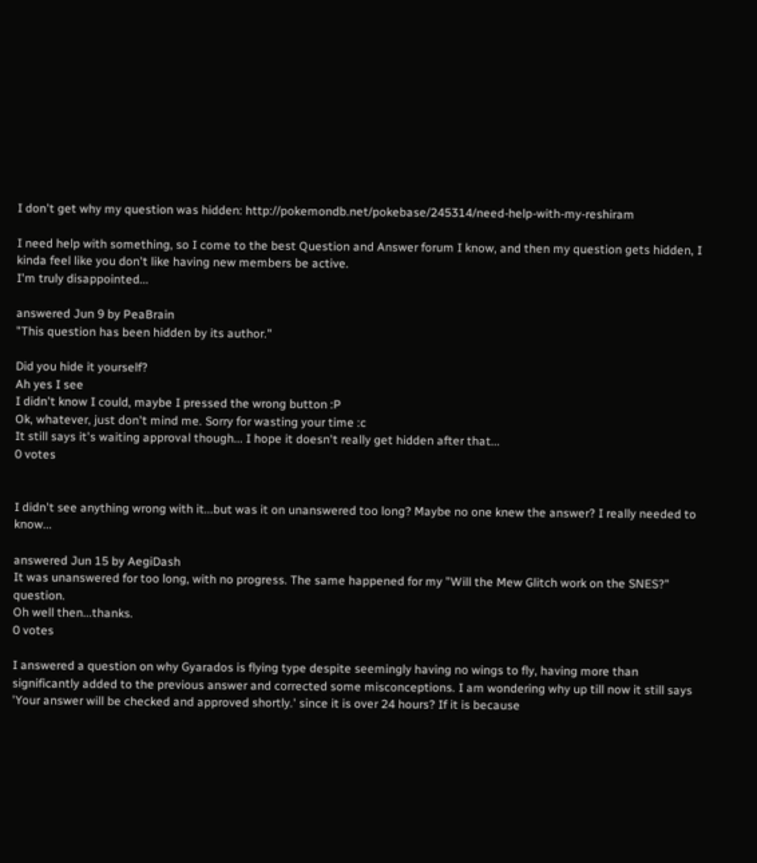I don't get why my question was hidden: http://pokemondb.net/pokebase/245314/need-help-with-my-reshiram

I need help with something, so I come to the best Question and Answer forum I know, and then my question gets hidden, I kinda feel like you don't like having new members be active.
I'm truly disappointed...

answered Jun 9 by PeaBrain
"This question has been hidden by its author."

Did you hide it yourself?
Ah yes I see
I didn't know I could, maybe I pressed the wrong button :P
Ok, whatever, just don't mind me. Sorry for wasting your time :c
It still says it's waiting approval though... I hope it doesn't really get hidden after that...
0 votes


I didn't see anything wrong with it...but was it on unanswered too long? Maybe no one knew the answer? I really needed to know...

answered Jun 15 by AegiDash
It was unanswered for too long, with no progress. The same happened for my "Will the Mew Glitch work on the SNES?" question.
Oh well then...thanks.
0 votes

I answered a question on why Gyarados is flying type despite seemingly having no wings to fly, having more than significantly added to the previous answer and corrected some misconceptions. I am wondering why up till now it still says 'Your answer will be checked and approved shortly.' since it is over 24 hours? If it is because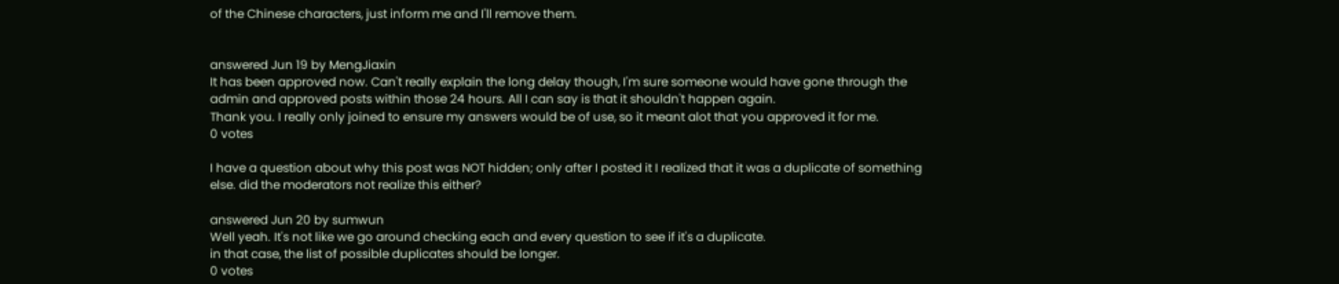of the Chinese characters, just inform me and I'll remove them.


answered Jun 19 by MengJiaxin
It has been approved now. Can't really explain the long delay though, I'm sure someone would have gone through the admin and approved posts within those 24 hours. All I can say is that it shouldn't happen again.
Thank you. I really only joined to ensure my answers would be of use, so it meant alot that you approved it for me.
0 votes

I have a question about why this post was NOT hidden; only after I posted it I realized that it was a duplicate of something else. did the moderators not realize this either?

answered Jun 20 by sumwun
Well yeah. It's not like we go around checking each and every question to see if it's a duplicate.
in that case, the list of possible duplicates should be longer.
0 votes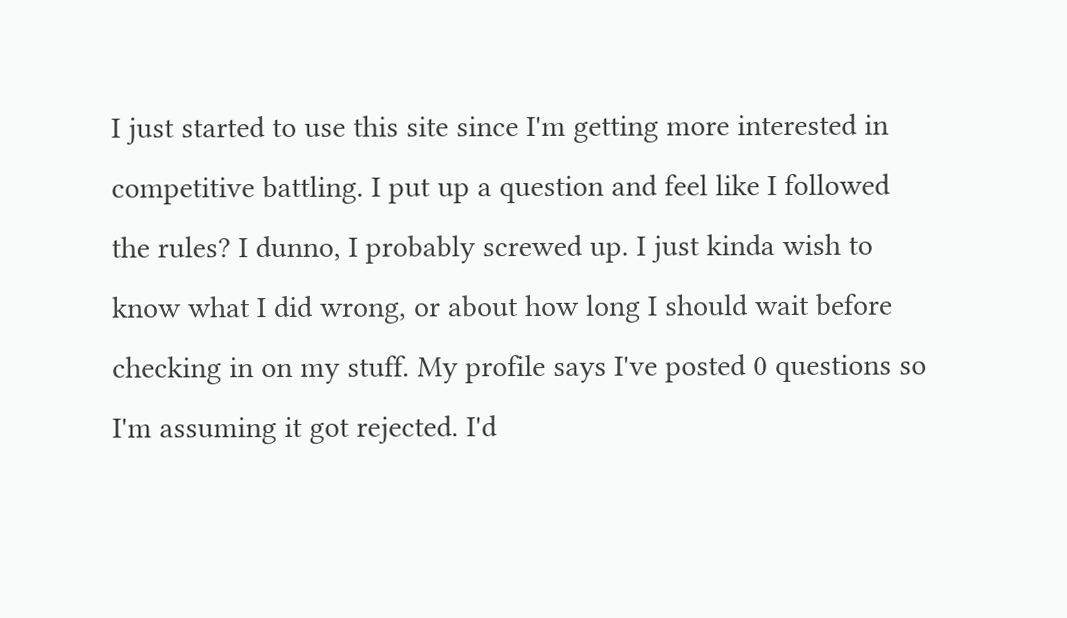I just started to use this site since I'm getting more interested in competitive battling. I put up a question and feel like I followed the rules? I dunno, I probably screwed up. I just kinda wish to know what I did wrong, or about how long I should wait before checking in on my stuff. My profile says I've posted 0 questions so I'm assuming it got rejected. I'd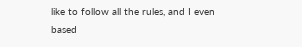like to follow all the rules, and I even based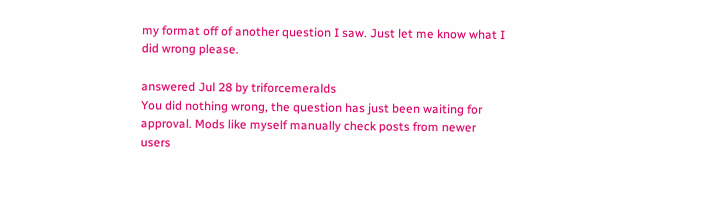my format off of another question I saw. Just let me know what I did wrong please.

answered Jul 28 by triforcemeralds
You did nothing wrong, the question has just been waiting for approval. Mods like myself manually check posts from newer users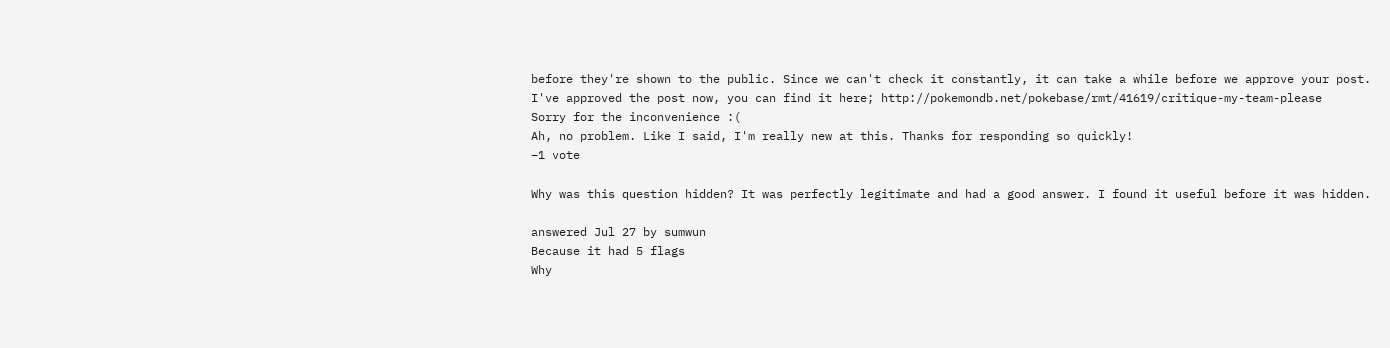before they're shown to the public. Since we can't check it constantly, it can take a while before we approve your post.
I've approved the post now, you can find it here; http://pokemondb.net/pokebase/rmt/41619/critique-my-team-please
Sorry for the inconvenience :(
Ah, no problem. Like I said, I'm really new at this. Thanks for responding so quickly!
–1 vote

Why was this question hidden? It was perfectly legitimate and had a good answer. I found it useful before it was hidden.

answered Jul 27 by sumwun
Because it had 5 flags
Why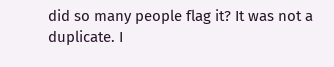did so many people flag it? It was not a duplicate. I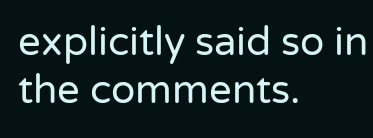explicitly said so in the comments.